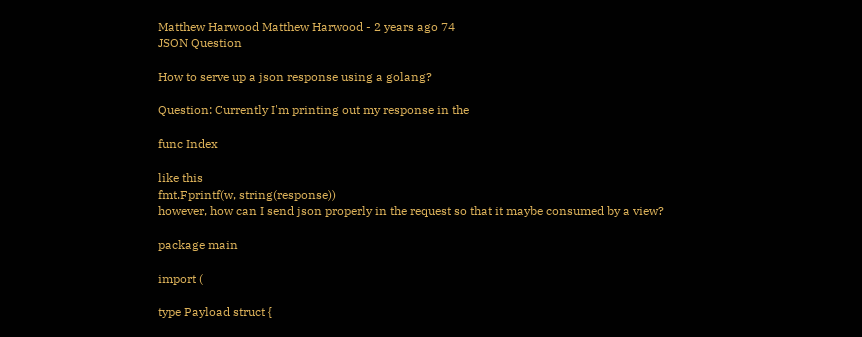Matthew Harwood Matthew Harwood - 2 years ago 74
JSON Question

How to serve up a json response using a golang?

Question: Currently I'm printing out my response in the

func Index

like this
fmt.Fprintf(w, string(response))
however, how can I send json properly in the request so that it maybe consumed by a view?

package main

import (

type Payload struct {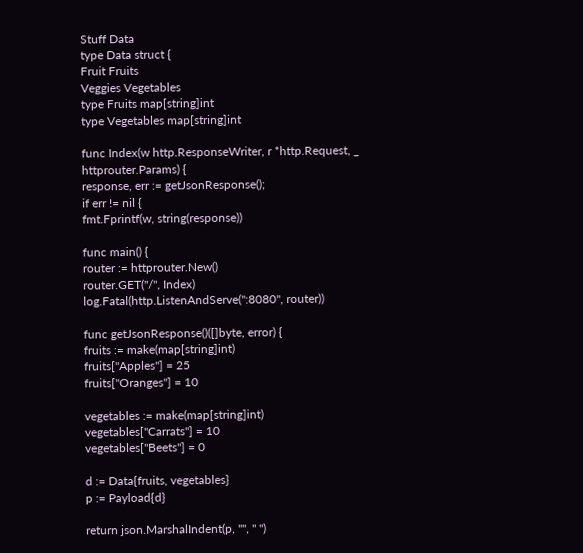Stuff Data
type Data struct {
Fruit Fruits
Veggies Vegetables
type Fruits map[string]int
type Vegetables map[string]int

func Index(w http.ResponseWriter, r *http.Request, _ httprouter.Params) {
response, err := getJsonResponse();
if err != nil {
fmt.Fprintf(w, string(response))

func main() {
router := httprouter.New()
router.GET("/", Index)
log.Fatal(http.ListenAndServe(":8080", router))

func getJsonResponse()([]byte, error) {
fruits := make(map[string]int)
fruits["Apples"] = 25
fruits["Oranges"] = 10

vegetables := make(map[string]int)
vegetables["Carrats"] = 10
vegetables["Beets"] = 0

d := Data{fruits, vegetables}
p := Payload{d}

return json.MarshalIndent(p, "", " ")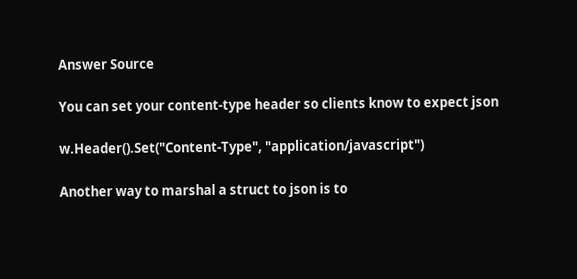Answer Source

You can set your content-type header so clients know to expect json

w.Header().Set("Content-Type", "application/javascript")

Another way to marshal a struct to json is to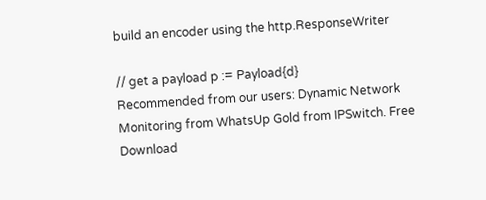build an encoder using the http.ResponseWriter

// get a payload p := Payload{d}
Recommended from our users: Dynamic Network Monitoring from WhatsUp Gold from IPSwitch. Free Download